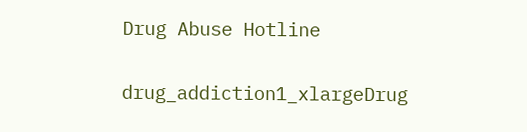Drug Abuse Hotline

drug_addiction1_xlargeDrug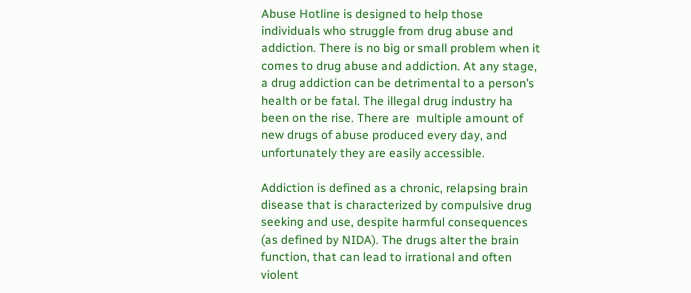Abuse Hotline is designed to help those individuals who struggle from drug abuse and addiction. There is no big or small problem when it comes to drug abuse and addiction. At any stage, a drug addiction can be detrimental to a person’s health or be fatal. The illegal drug industry ha been on the rise. There are  multiple amount of new drugs of abuse produced every day, and unfortunately they are easily accessible.

Addiction is defined as a chronic, relapsing brain disease that is characterized by compulsive drug seeking and use, despite harmful consequences (as defined by NIDA). The drugs alter the brain function, that can lead to irrational and often violent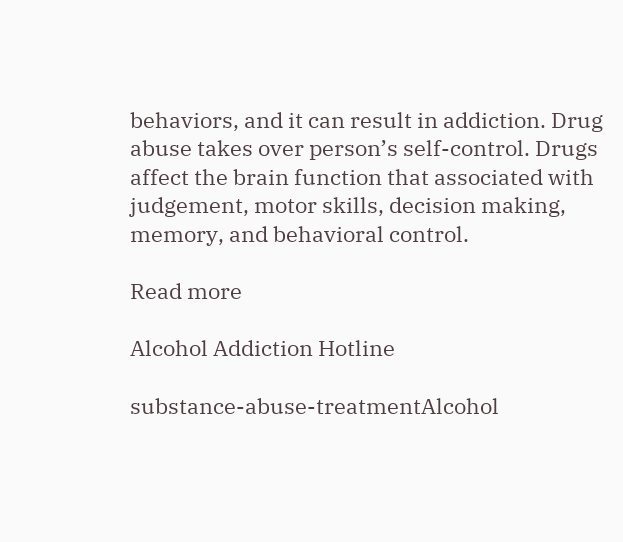behaviors, and it can result in addiction. Drug abuse takes over person’s self-control. Drugs affect the brain function that associated with judgement, motor skills, decision making, memory, and behavioral control.

Read more

Alcohol Addiction Hotline

substance-abuse-treatmentAlcohol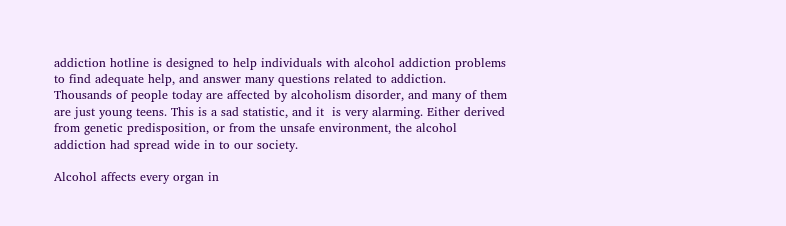addiction hotline is designed to help individuals with alcohol addiction problems to find adequate help, and answer many questions related to addiction. Thousands of people today are affected by alcoholism disorder, and many of them are just young teens. This is a sad statistic, and it  is very alarming. Either derived from genetic predisposition, or from the unsafe environment, the alcohol addiction had spread wide in to our society.

Alcohol affects every organ in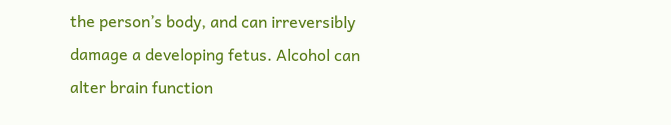the person’s body, and can irreversibly damage a developing fetus. Alcohol can alter brain function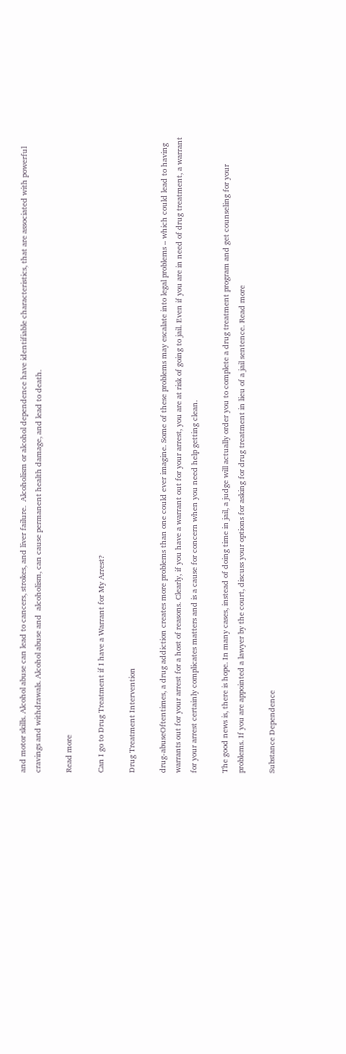and motor skills. Alcohol abuse can lead to cancers, strokes, and liver failure.  Alcoholism or alcohol dependence have identifiable characteristics, that are associated with powerful cravings and withdrawals. Alcohol abuse and  alcoholism, can cause permanent health damage, and lead to death.

Read more

Can I go to Drug Treatment if I have a Warrant for My Arrest?

Drug Treatment Intervention

drug-abuseOftentimes, a drug addiction creates more problems than one could ever imagine. Some of these problems may escalate into legal problems – which could lead to having warrants out for your arrest for a host of reasons. Clearly, if you have a warrant out for your arrest, you are at risk of going to jail. Even if you are in need of drug treatment, a warrant for your arrest certainly complicates matters and is a cause for concern when you need help getting clean.

The good news is, there is hope. In many cases, instead of doing time in jail, a judge will actually order you to complete a drug treatment program and get counseling for your problems. If you are appointed a lawyer by the court, discuss your options for asking for drug treatment in lieu of a jail sentence. Read more

Substance Dependence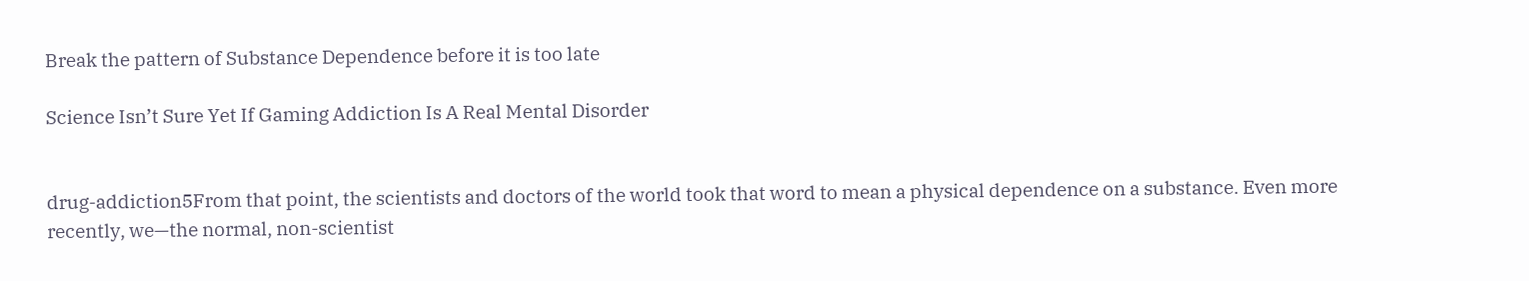Break the pattern of Substance Dependence before it is too late

Science Isn’t Sure Yet If Gaming Addiction Is A Real Mental Disorder


drug-addiction5From that point, the scientists and doctors of the world took that word to mean a physical dependence on a substance. Even more recently, we—the normal, non-scientist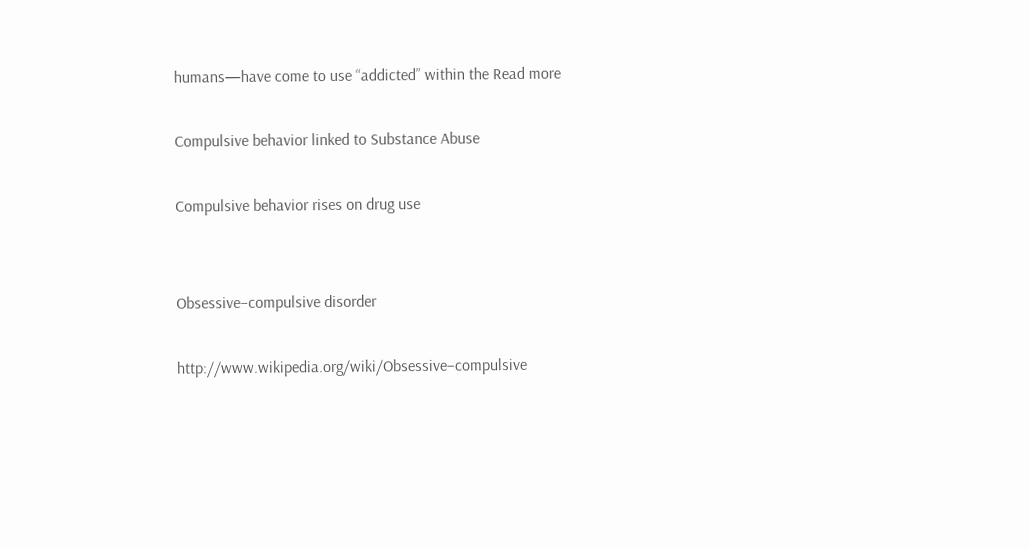humans—have come to use “addicted” within the Read more

Compulsive behavior linked to Substance Abuse

Compulsive behavior rises on drug use


Obsessive–compulsive disorder

http://www.wikipedia.org/wiki/Obsessive–compulsive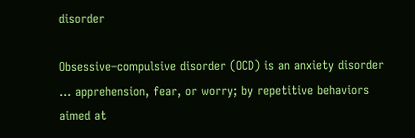disorder

Obsessive–compulsive disorder (OCD) is an anxiety disorder … apprehension, fear, or worry; by repetitive behaviors aimed at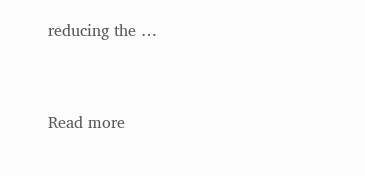reducing the …


Read more